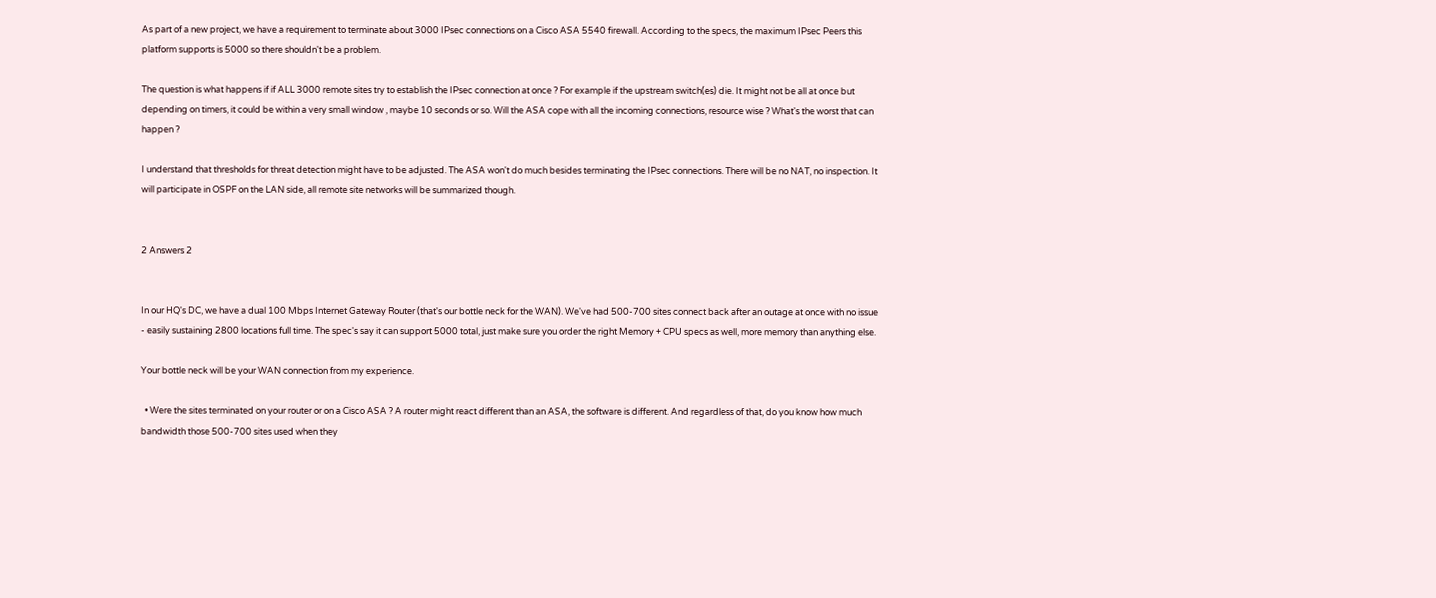As part of a new project, we have a requirement to terminate about 3000 IPsec connections on a Cisco ASA 5540 firewall. According to the specs, the maximum IPsec Peers this platform supports is 5000 so there shouldn't be a problem.

The question is what happens if if ALL 3000 remote sites try to establish the IPsec connection at once ? For example if the upstream switch(es) die. It might not be all at once but depending on timers, it could be within a very small window , maybe 10 seconds or so. Will the ASA cope with all the incoming connections, resource wise ? What's the worst that can happen ?

I understand that thresholds for threat detection might have to be adjusted. The ASA won't do much besides terminating the IPsec connections. There will be no NAT, no inspection. It will participate in OSPF on the LAN side, all remote site networks will be summarized though.


2 Answers 2


In our HQ's DC, we have a dual 100 Mbps Internet Gateway Router (that's our bottle neck for the WAN). We've had 500-700 sites connect back after an outage at once with no issue - easily sustaining 2800 locations full time. The spec's say it can support 5000 total, just make sure you order the right Memory + CPU specs as well, more memory than anything else.

Your bottle neck will be your WAN connection from my experience.

  • Were the sites terminated on your router or on a Cisco ASA ? A router might react different than an ASA, the software is different. And regardless of that, do you know how much bandwidth those 500-700 sites used when they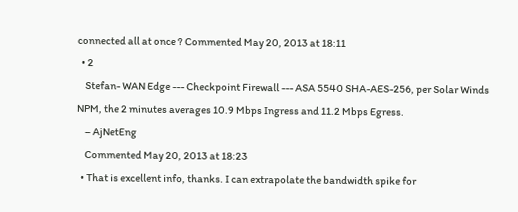connected all at once ? Commented May 20, 2013 at 18:11
  • 2
    Stefan- WAN Edge --- Checkpoint Firewall --- ASA 5540 SHA-AES-256, per Solar Winds NPM, the 2 minutes averages 10.9 Mbps Ingress and 11.2 Mbps Egress.
    – AjNetEng
    Commented May 20, 2013 at 18:23
  • That is excellent info, thanks. I can extrapolate the bandwidth spike for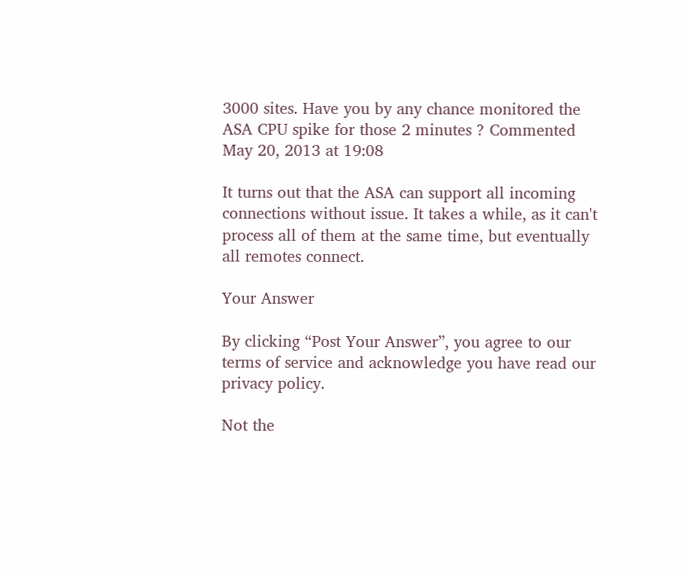3000 sites. Have you by any chance monitored the ASA CPU spike for those 2 minutes ? Commented May 20, 2013 at 19:08

It turns out that the ASA can support all incoming connections without issue. It takes a while, as it can't process all of them at the same time, but eventually all remotes connect.

Your Answer

By clicking “Post Your Answer”, you agree to our terms of service and acknowledge you have read our privacy policy.

Not the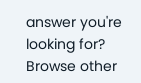answer you're looking for? Browse other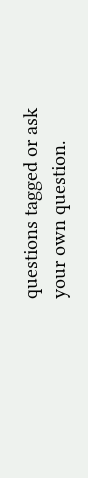questions tagged or ask your own question.